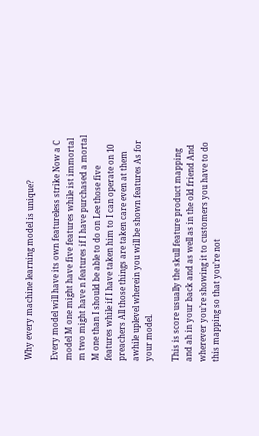Why every machine learning model is unique?

Every model will have its own featureless strike Now a C model M one might have five features while ist immortal m two might have n features if I have purchased a mortal M one than I should be able to do on Lee those five features while if I have taken him to I can operate on 10 preachers All those things are taken care even at them awhile uplevel wherein you will be shown features As for your model.

This is score usually the skull feature product mapping and ah in your back and as well as in the old friend And wherever you’re showing it to customers you have to do this mapping so that you’re not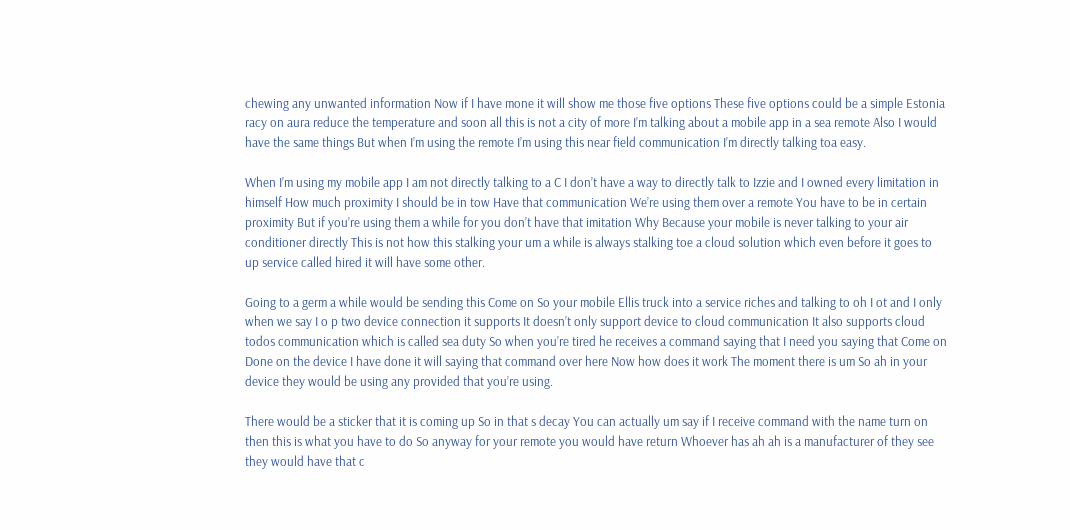chewing any unwanted information Now if I have mone it will show me those five options These five options could be a simple Estonia racy on aura reduce the temperature and soon all this is not a city of more I’m talking about a mobile app in a sea remote Also I would have the same things But when I’m using the remote I’m using this near field communication I’m directly talking toa easy.

When I’m using my mobile app I am not directly talking to a C I don’t have a way to directly talk to Izzie and I owned every limitation in himself How much proximity I should be in tow Have that communication We’re using them over a remote You have to be in certain proximity But if you’re using them a while for you don’t have that imitation Why Because your mobile is never talking to your air conditioner directly This is not how this stalking your um a while is always stalking toe a cloud solution which even before it goes to up service called hired it will have some other.

Going to a germ a while would be sending this Come on So your mobile Ellis truck into a service riches and talking to oh I ot and I only when we say I o p two device connection it supports It doesn’t only support device to cloud communication It also supports cloud todos communication which is called sea duty So when you’re tired he receives a command saying that I need you saying that Come on Done on the device I have done it will saying that command over here Now how does it work The moment there is um So ah in your device they would be using any provided that you’re using.

There would be a sticker that it is coming up So in that s decay You can actually um say if I receive command with the name turn on then this is what you have to do So anyway for your remote you would have return Whoever has ah ah is a manufacturer of they see they would have that c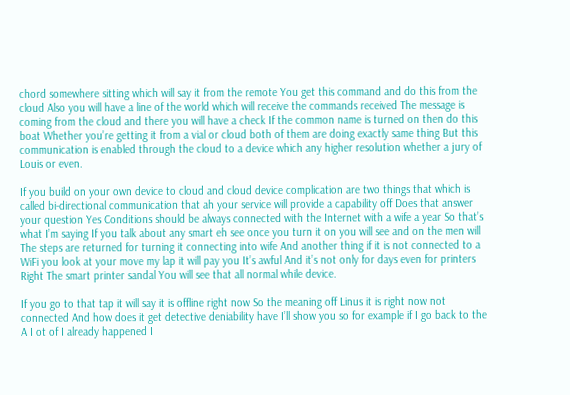chord somewhere sitting which will say it from the remote You get this command and do this from the cloud Also you will have a line of the world which will receive the commands received The message is coming from the cloud and there you will have a check If the common name is turned on then do this boat Whether you’re getting it from a vial or cloud both of them are doing exactly same thing But this communication is enabled through the cloud to a device which any higher resolution whether a jury of Louis or even.

If you build on your own device to cloud and cloud device complication are two things that which is called bi-directional communication that ah your service will provide a capability off Does that answer your question Yes Conditions should be always connected with the Internet with a wife a year So that’s what I’m saying If you talk about any smart eh see once you turn it on you will see and on the men will The steps are returned for turning it connecting into wife And another thing if it is not connected to a WiFi you look at your move my lap it will pay you It’s awful And it’s not only for days even for printers Right The smart printer sandal You will see that all normal while device.

If you go to that tap it will say it is offline right now So the meaning off Linus it is right now not connected And how does it get detective deniability have I’ll show you so for example if I go back to the A I ot of I already happened I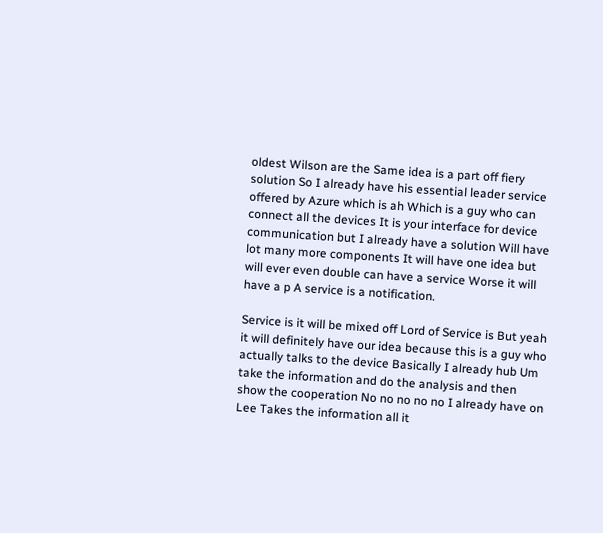oldest Wilson are the Same idea is a part off fiery solution So I already have his essential leader service offered by Azure which is ah Which is a guy who can connect all the devices It is your interface for device communication but I already have a solution Will have lot many more components It will have one idea but will ever even double can have a service Worse it will have a p A service is a notification.

Service is it will be mixed off Lord of Service is But yeah it will definitely have our idea because this is a guy who actually talks to the device Basically I already hub Um take the information and do the analysis and then show the cooperation No no no no no I already have on Lee Takes the information all it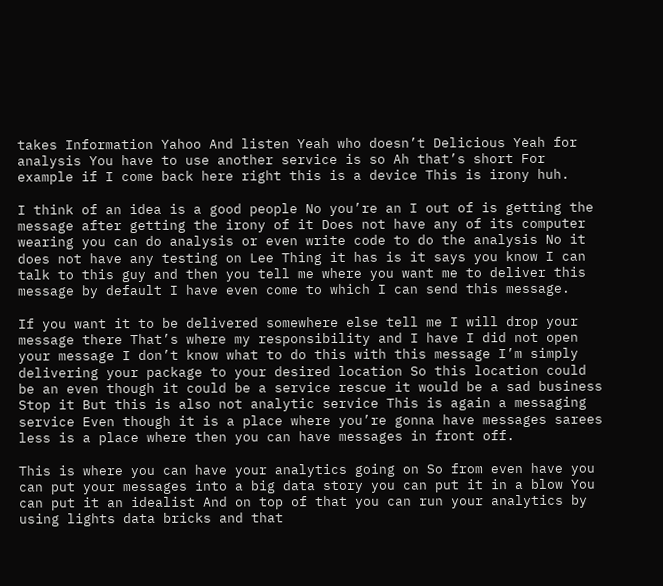takes Information Yahoo And listen Yeah who doesn’t Delicious Yeah for analysis You have to use another service is so Ah that’s short For example if I come back here right this is a device This is irony huh.

I think of an idea is a good people No you’re an I out of is getting the message after getting the irony of it Does not have any of its computer wearing you can do analysis or even write code to do the analysis No it does not have any testing on Lee Thing it has is it says you know I can talk to this guy and then you tell me where you want me to deliver this message by default I have even come to which I can send this message.

If you want it to be delivered somewhere else tell me I will drop your message there That’s where my responsibility and I have I did not open your message I don’t know what to do this with this message I’m simply delivering your package to your desired location So this location could be an even though it could be a service rescue it would be a sad business Stop it But this is also not analytic service This is again a messaging service Even though it is a place where you’re gonna have messages sarees less is a place where then you can have messages in front off.

This is where you can have your analytics going on So from even have you can put your messages into a big data story you can put it in a blow You can put it an idealist And on top of that you can run your analytics by using lights data bricks and that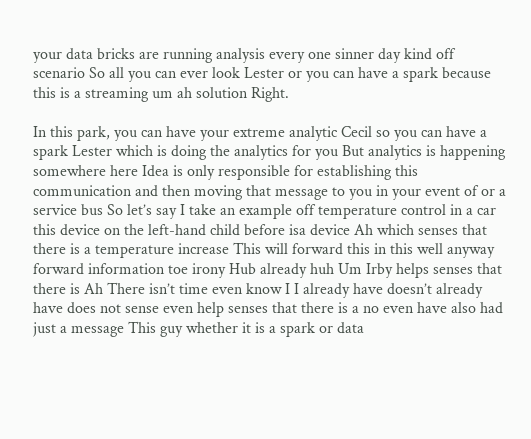your data bricks are running analysis every one sinner day kind off scenario So all you can ever look Lester or you can have a spark because this is a streaming um ah solution Right.

In this park, you can have your extreme analytic Cecil so you can have a spark Lester which is doing the analytics for you But analytics is happening somewhere here Idea is only responsible for establishing this communication and then moving that message to you in your event of or a service bus So let’s say I take an example off temperature control in a car this device on the left-hand child before isa device Ah which senses that there is a temperature increase This will forward this in this well anyway forward information toe irony Hub already huh Um Irby helps senses that there is Ah There isn’t time even know I I already have doesn’t already have does not sense even help senses that there is a no even have also had just a message This guy whether it is a spark or data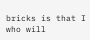bricks is that I who will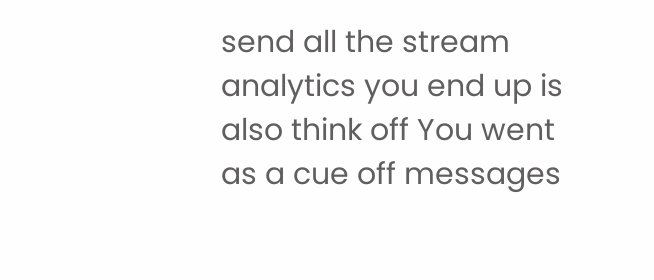send all the stream analytics you end up is also think off You went as a cue off messages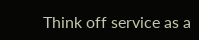Think off service as a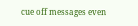cue off messages even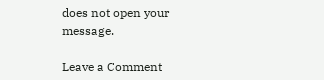does not open your message.

Leave a Comment